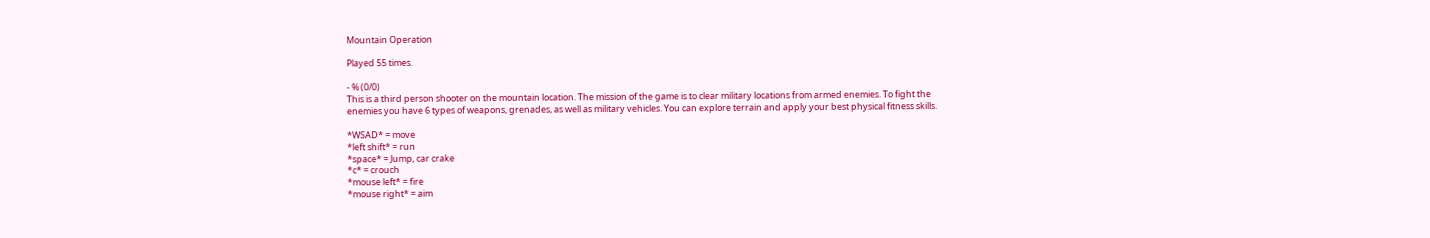Mountain Operation

Played 55 times.

- % (0/0)
This is a third person shooter on the mountain location. The mission of the game is to clear military locations from armed enemies. To fight the enemies you have 6 types of weapons, grenades, as well as military vehicles. You can explore terrain and apply your best physical fitness skills.

*WSAD* = move
*left shift* = run
*space* = Jump, car crake
*c* = crouch
*mouse left* = fire
*mouse right* = aim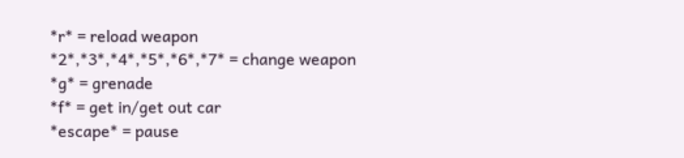*r* = reload weapon
*2*,*3*,*4*,*5*,*6*,*7* = change weapon
*g* = grenade
*f* = get in/get out car
*escape* = pause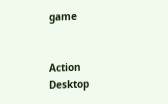game


Action Desktop